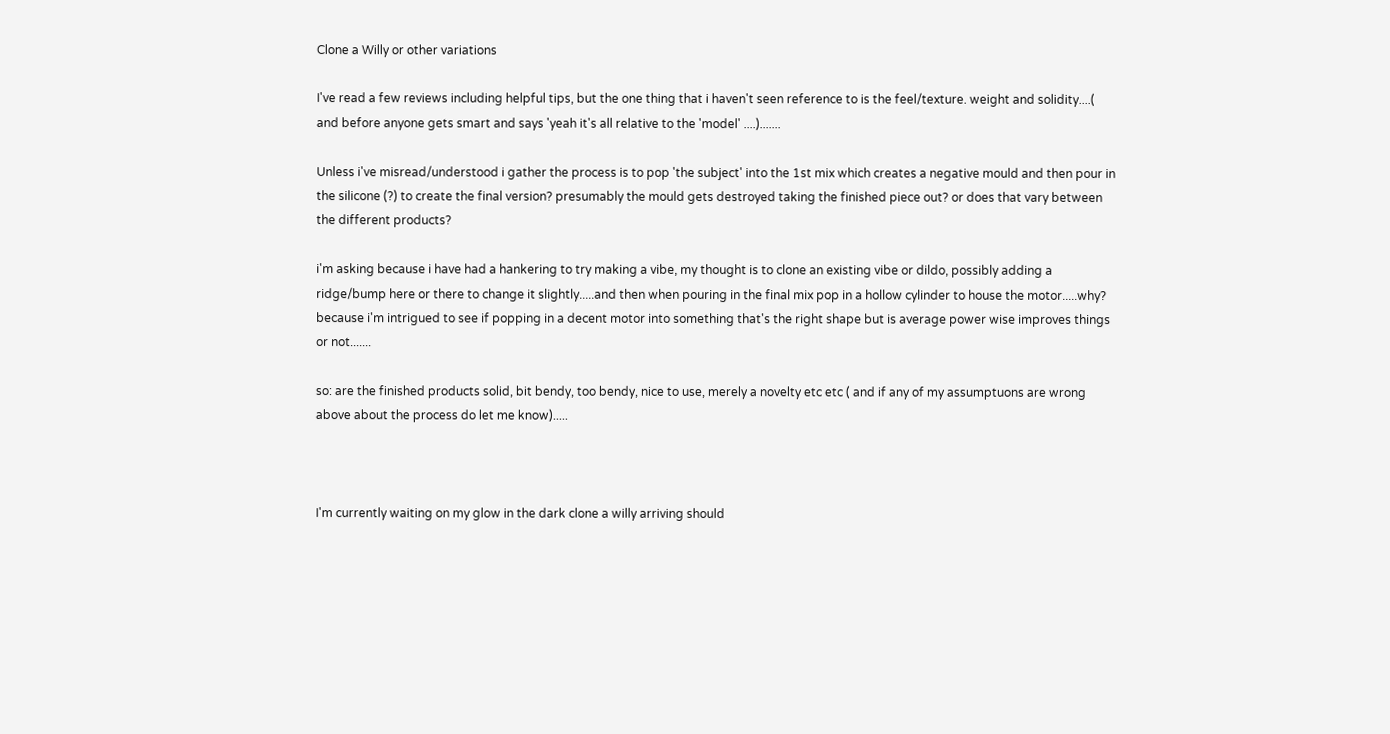Clone a Willy or other variations

I've read a few reviews including helpful tips, but the one thing that i haven't seen reference to is the feel/texture. weight and solidity....( and before anyone gets smart and says 'yeah it's all relative to the 'model' ....).......

Unless i've misread/understood i gather the process is to pop 'the subject' into the 1st mix which creates a negative mould and then pour in the silicone (?) to create the final version? presumably the mould gets destroyed taking the finished piece out? or does that vary between the different products?

i'm asking because i have had a hankering to try making a vibe, my thought is to clone an existing vibe or dildo, possibly adding a ridge/bump here or there to change it slightly.....and then when pouring in the final mix pop in a hollow cylinder to house the motor.....why? because i'm intrigued to see if popping in a decent motor into something that's the right shape but is average power wise improves things or not.......

so: are the finished products solid, bit bendy, too bendy, nice to use, merely a novelty etc etc ( and if any of my assumptuons are wrong above about the process do let me know).....



I'm currently waiting on my glow in the dark clone a willy arriving should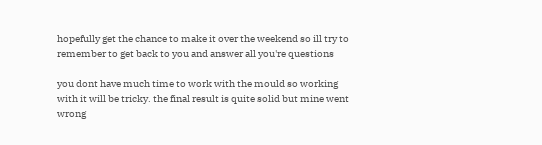hopefully get the chance to make it over the weekend so ill try to remember to get back to you and answer all you're questions

you dont have much time to work with the mould so working with it will be tricky. the final result is quite solid but mine went wrong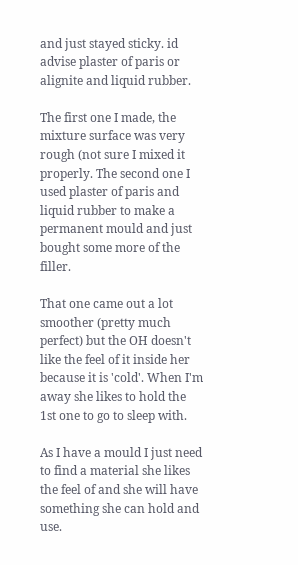and just stayed sticky. id advise plaster of paris or alignite and liquid rubber.

The first one I made, the mixture surface was very rough (not sure I mixed it properly. The second one I used plaster of paris and liquid rubber to make a permanent mould and just bought some more of the filler.

That one came out a lot smoother (pretty much perfect) but the OH doesn't like the feel of it inside her because it is 'cold'. When I'm away she likes to hold the 1st one to go to sleep with.

As I have a mould I just need to find a material she likes the feel of and she will have something she can hold and use.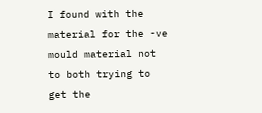I found with the material for the -ve mould material not to both trying to get the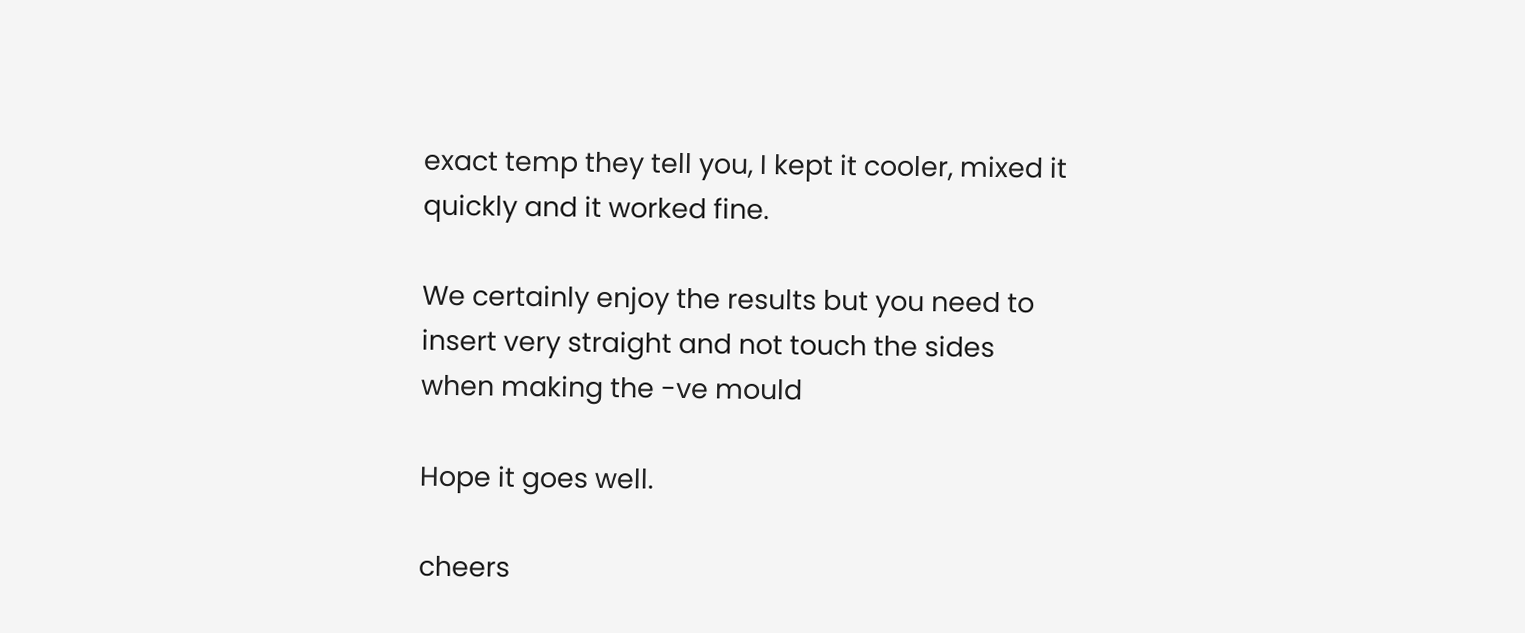exact temp they tell you, I kept it cooler, mixed it quickly and it worked fine.

We certainly enjoy the results but you need to insert very straight and not touch the sides when making the -ve mould

Hope it goes well.

cheers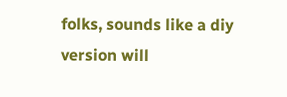folks, sounds like a diy version will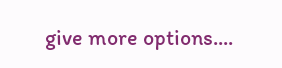give more options....